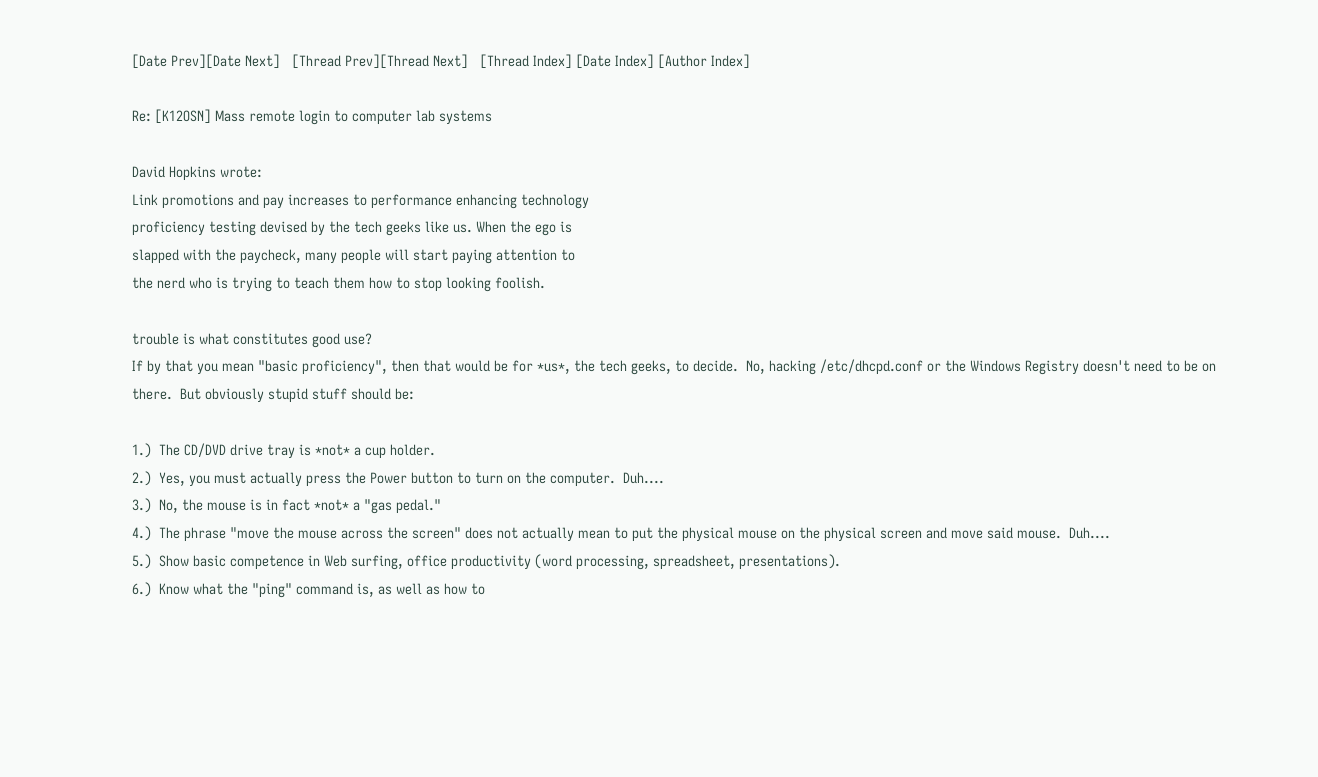[Date Prev][Date Next]   [Thread Prev][Thread Next]   [Thread Index] [Date Index] [Author Index]

Re: [K12OSN] Mass remote login to computer lab systems

David Hopkins wrote:
Link promotions and pay increases to performance enhancing technology
proficiency testing devised by the tech geeks like us. When the ego is
slapped with the paycheck, many people will start paying attention to
the nerd who is trying to teach them how to stop looking foolish.

trouble is what constitutes good use?
If by that you mean "basic proficiency", then that would be for *us*, the tech geeks, to decide.  No, hacking /etc/dhcpd.conf or the Windows Registry doesn't need to be on there.  But obviously stupid stuff should be:

1.)  The CD/DVD drive tray is *not* a cup holder.
2.)  Yes, you must actually press the Power button to turn on the computer.  Duh....
3.)  No, the mouse is in fact *not* a "gas pedal."
4.)  The phrase "move the mouse across the screen" does not actually mean to put the physical mouse on the physical screen and move said mouse.  Duh....
5.)  Show basic competence in Web surfing, office productivity (word processing, spreadsheet, presentations).
6.)  Know what the "ping" command is, as well as how to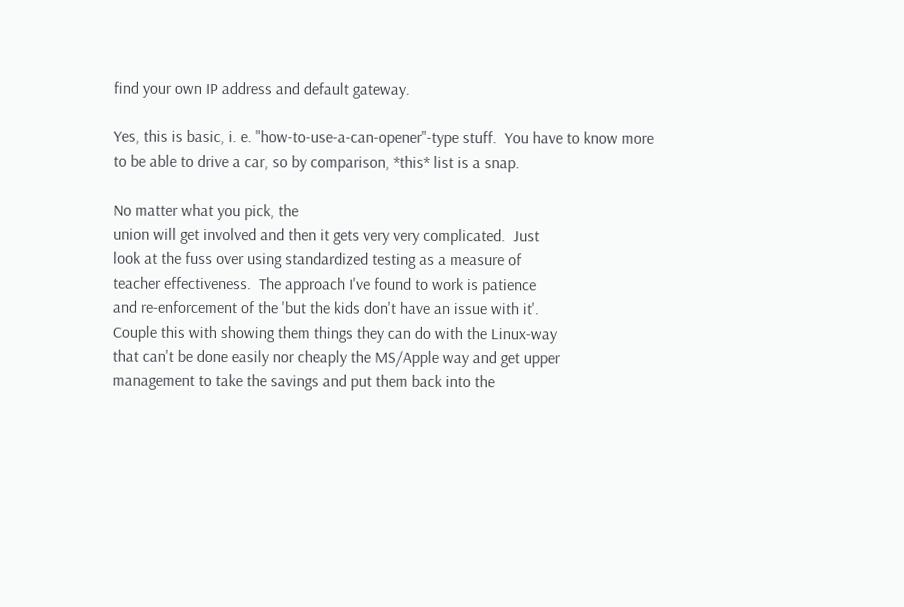find your own IP address and default gateway.

Yes, this is basic, i. e. "how-to-use-a-can-opener"-type stuff.  You have to know more to be able to drive a car, so by comparison, *this* list is a snap.

No matter what you pick, the
union will get involved and then it gets very very complicated.  Just
look at the fuss over using standardized testing as a measure of
teacher effectiveness.  The approach I've found to work is patience
and re-enforcement of the 'but the kids don't have an issue with it'.
Couple this with showing them things they can do with the Linux-way
that can't be done easily nor cheaply the MS/Apple way and get upper
management to take the savings and put them back into the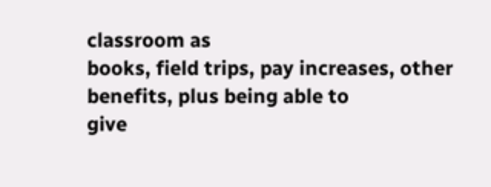classroom as
books, field trips, pay increases, other benefits, plus being able to
give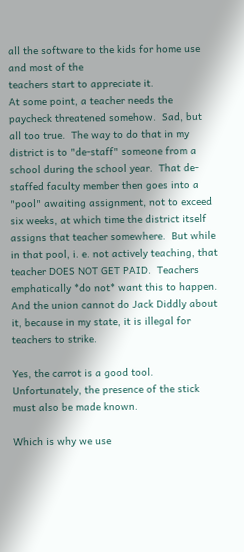all the software to the kids for home use and most of the
teachers start to appreciate it.
At some point, a teacher needs the paycheck threatened somehow.  Sad, but all too true.  The way to do that in my district is to "de-staff" someone from a school during the school year.  That de-staffed faculty member then goes into a "pool" awaiting assignment, not to exceed six weeks, at which time the district itself assigns that teacher somewhere.  But while in that pool, i. e. not actively teaching, that teacher DOES NOT GET PAID.  Teachers emphatically *do not* want this to happen.  And the union cannot do Jack Diddly about it, because in my state, it is illegal for teachers to strike.

Yes, the carrot is a good tool.  Unfortunately, the presence of the stick must also be made known.

Which is why we use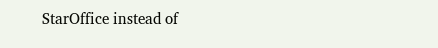StarOffice instead of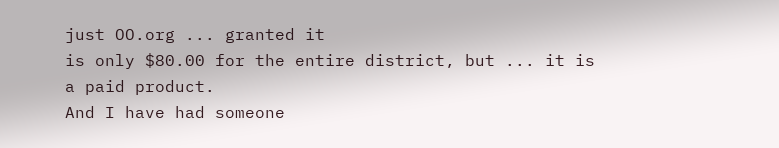just OO.org ... granted it
is only $80.00 for the entire district, but ... it is a paid product.
And I have had someone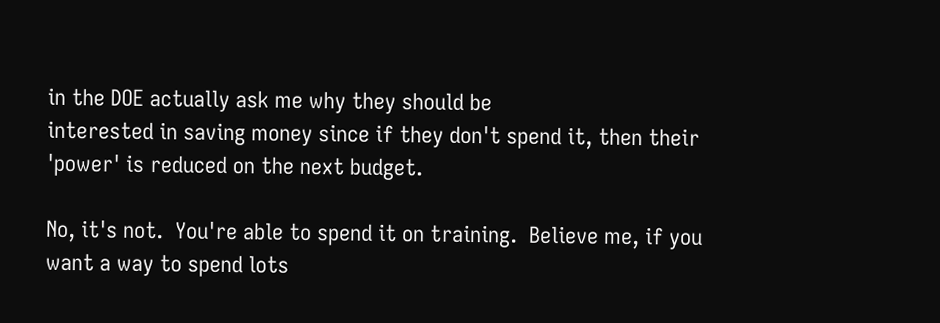in the DOE actually ask me why they should be
interested in saving money since if they don't spend it, then their
'power' is reduced on the next budget.

No, it's not.  You're able to spend it on training.  Believe me, if you want a way to spend lots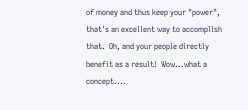of money and thus keep your "power", that's an excellent way to accomplish that.  Oh, and your people directly benefit as a result!  Wow...what a concept....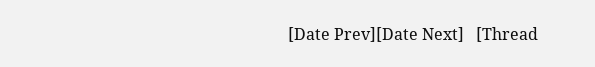[Date Prev][Date Next]   [Thread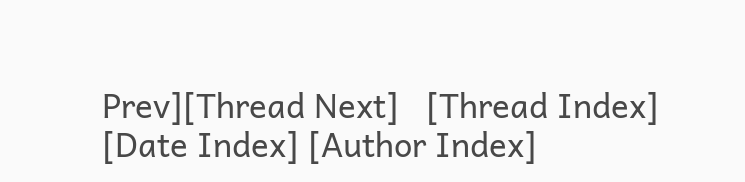Prev][Thread Next]   [Thread Index] [Date Index] [Author Index]